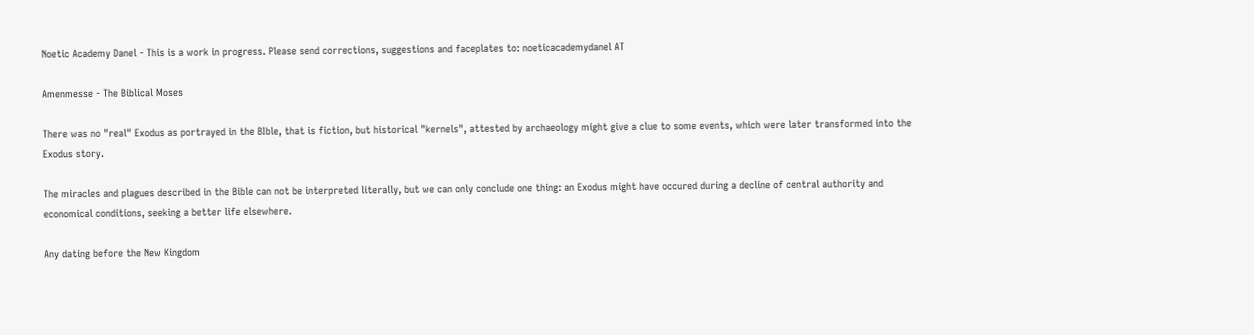Noetic Academy Danel - This is a work in progress. Please send corrections, suggestions and faceplates to: noeticacademydanel AT

Amenmesse - The Biblical Moses

There was no "real" Exodus as portrayed in the BIble, that is fiction, but historical "kernels", attested by archaeology might give a clue to some events, which were later transformed into the Exodus story.

The miracles and plagues described in the Bible can not be interpreted literally, but we can only conclude one thing: an Exodus might have occured during a decline of central authority and economical conditions, seeking a better life elsewhere.

Any dating before the New Kingdom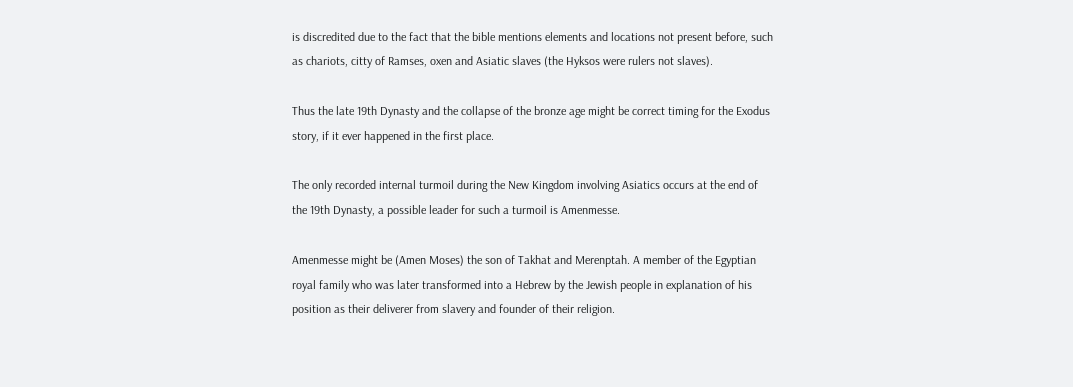is discredited due to the fact that the bible mentions elements and locations not present before, such as chariots, citty of Ramses, oxen and Asiatic slaves (the Hyksos were rulers not slaves).

Thus the late 19th Dynasty and the collapse of the bronze age might be correct timing for the Exodus story, if it ever happened in the first place.

The only recorded internal turmoil during the New Kingdom involving Asiatics occurs at the end of the 19th Dynasty, a possible leader for such a turmoil is Amenmesse.

Amenmesse might be (Amen Moses) the son of Takhat and Merenptah. A member of the Egyptian royal family who was later transformed into a Hebrew by the Jewish people in explanation of his position as their deliverer from slavery and founder of their religion.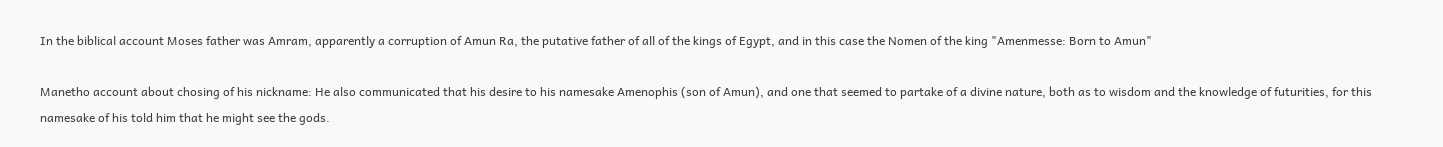In the biblical account Moses father was Amram, apparently a corruption of Amun Ra, the putative father of all of the kings of Egypt, and in this case the Nomen of the king "Amenmesse: Born to Amun"

Manetho account about chosing of his nickname: He also communicated that his desire to his namesake Amenophis (son of Amun), and one that seemed to partake of a divine nature, both as to wisdom and the knowledge of futurities, for this namesake of his told him that he might see the gods.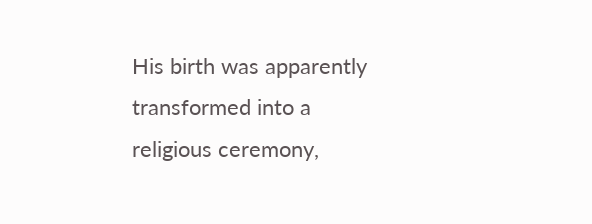His birth was apparently transformed into a religious ceremony,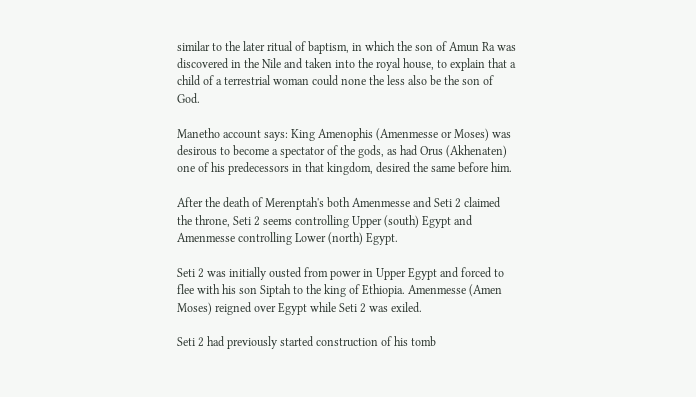similar to the later ritual of baptism, in which the son of Amun Ra was discovered in the Nile and taken into the royal house, to explain that a child of a terrestrial woman could none the less also be the son of God.

Manetho account says: King Amenophis (Amenmesse or Moses) was desirous to become a spectator of the gods, as had Orus (Akhenaten) one of his predecessors in that kingdom, desired the same before him.

After the death of Merenptah's both Amenmesse and Seti 2 claimed the throne, Seti 2 seems controlling Upper (south) Egypt and Amenmesse controlling Lower (north) Egypt.

Seti 2 was initially ousted from power in Upper Egypt and forced to flee with his son Siptah to the king of Ethiopia. Amenmesse (Amen Moses) reigned over Egypt while Seti 2 was exiled.

Seti 2 had previously started construction of his tomb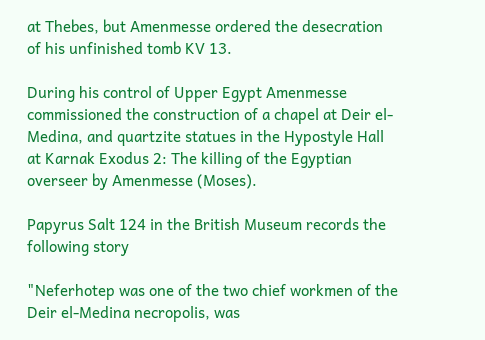at Thebes, but Amenmesse ordered the desecration of his unfinished tomb KV 13.

During his control of Upper Egypt Amenmesse commissioned the construction of a chapel at Deir el-Medina, and quartzite statues in the Hypostyle Hall at Karnak Exodus 2: The killing of the Egyptian overseer by Amenmesse (Moses).

Papyrus Salt 124 in the British Museum records the following story

"Neferhotep was one of the two chief workmen of the Deir el-Medina necropolis, was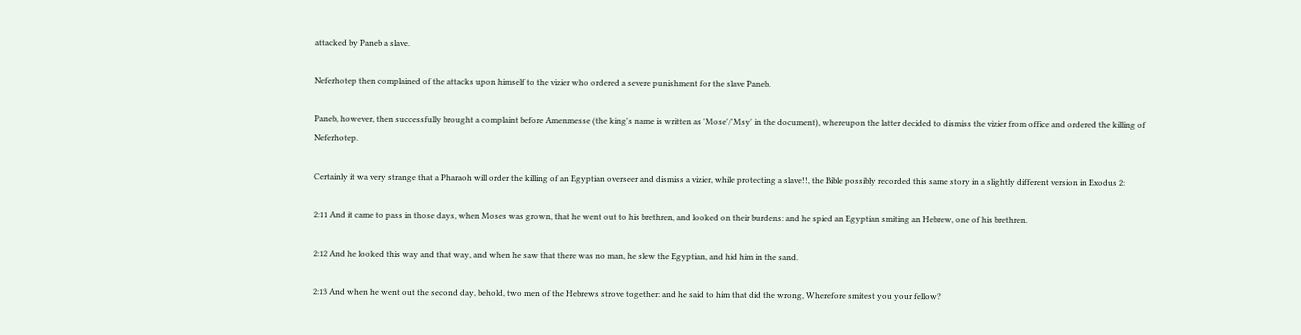attacked by Paneb a slave.

Neferhotep then complained of the attacks upon himself to the vizier who ordered a severe punishment for the slave Paneb.

Paneb, however, then successfully brought a complaint before Amenmesse (the king's name is written as 'Mose'/'Msy' in the document), whereupon the latter decided to dismiss the vizier from office and ordered the killing of Neferhotep.

Certainly it wa very strange that a Pharaoh will order the killing of an Egyptian overseer and dismiss a vizier, while protecting a slave!!, the Bible possibly recorded this same story in a slightly different version in Exodus 2:

2:11 And it came to pass in those days, when Moses was grown, that he went out to his brethren, and looked on their burdens: and he spied an Egyptian smiting an Hebrew, one of his brethren.

2:12 And he looked this way and that way, and when he saw that there was no man, he slew the Egyptian, and hid him in the sand.

2:13 And when he went out the second day, behold, two men of the Hebrews strove together: and he said to him that did the wrong, Wherefore smitest you your fellow?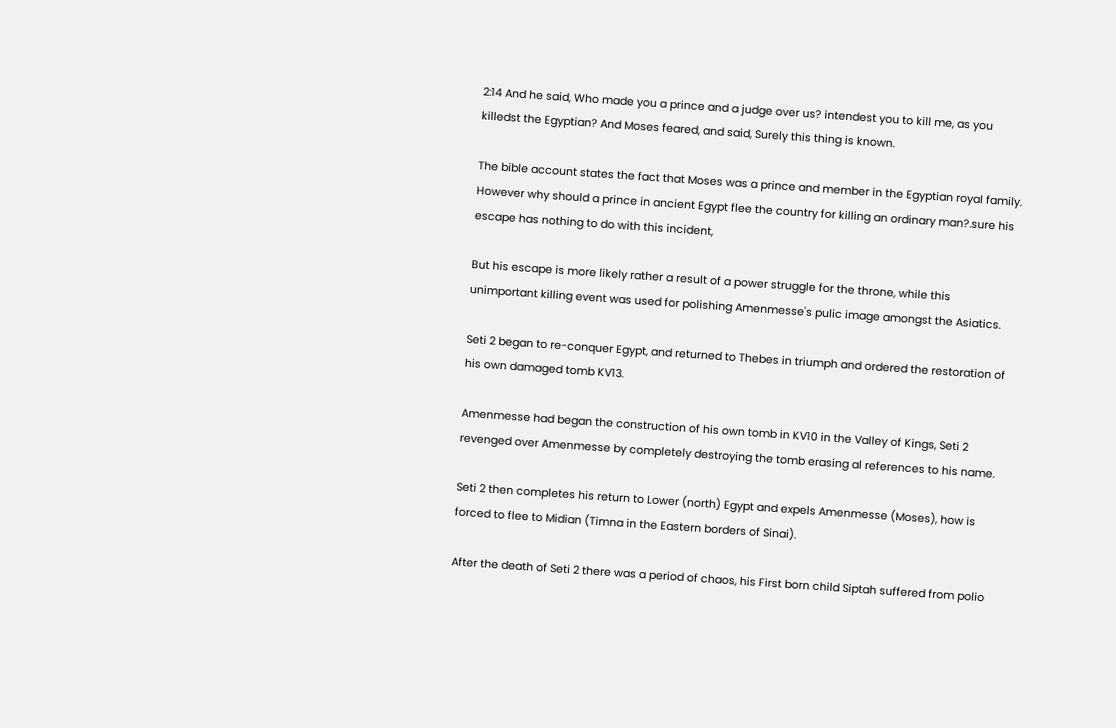2:14 And he said, Who made you a prince and a judge over us? intendest you to kill me, as you killedst the Egyptian? And Moses feared, and said, Surely this thing is known.

The bible account states the fact that Moses was a prince and member in the Egyptian royal family. However why should a prince in ancient Egypt flee the country for killing an ordinary man?.sure his escape has nothing to do with this incident,

But his escape is more likely rather a result of a power struggle for the throne, while this unimportant killing event was used for polishing Amenmesse's pulic image amongst the Asiatics.

Seti 2 began to re-conquer Egypt, and returned to Thebes in triumph and ordered the restoration of his own damaged tomb KV13.

Amenmesse had began the construction of his own tomb in KV10 in the Valley of Kings, Seti 2 revenged over Amenmesse by completely destroying the tomb erasing al references to his name.

Seti 2 then completes his return to Lower (north) Egypt and expels Amenmesse (Moses), how is forced to flee to Midian (Timna in the Eastern borders of Sinai).

After the death of Seti 2 there was a period of chaos, his First born child Siptah suffered from polio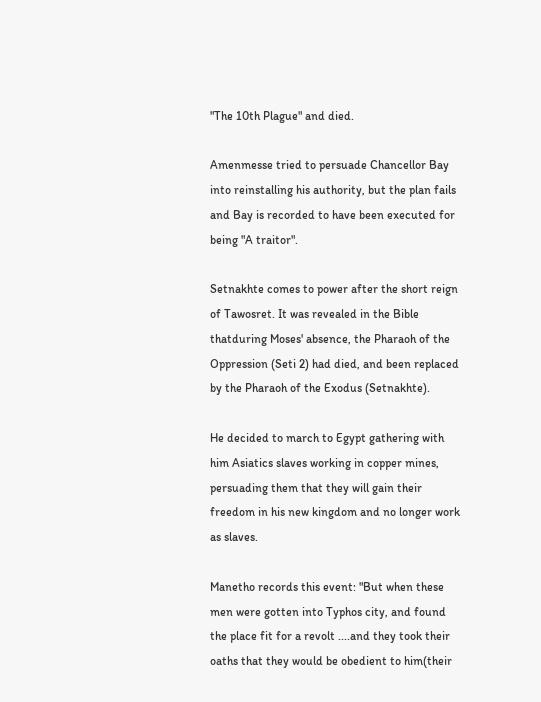"The 10th Plague" and died.

Amenmesse tried to persuade Chancellor Bay into reinstalling his authority, but the plan fails and Bay is recorded to have been executed for being "A traitor".

Setnakhte comes to power after the short reign of Tawosret. It was revealed in the Bible thatduring Moses' absence, the Pharaoh of the Oppression (Seti 2) had died, and been replaced by the Pharaoh of the Exodus (Setnakhte).

He decided to march to Egypt gathering with him Asiatics slaves working in copper mines, persuading them that they will gain their freedom in his new kingdom and no longer work as slaves.

Manetho records this event: "But when these men were gotten into Typhos city, and found the place fit for a revolt ....and they took their oaths that they would be obedient to him(their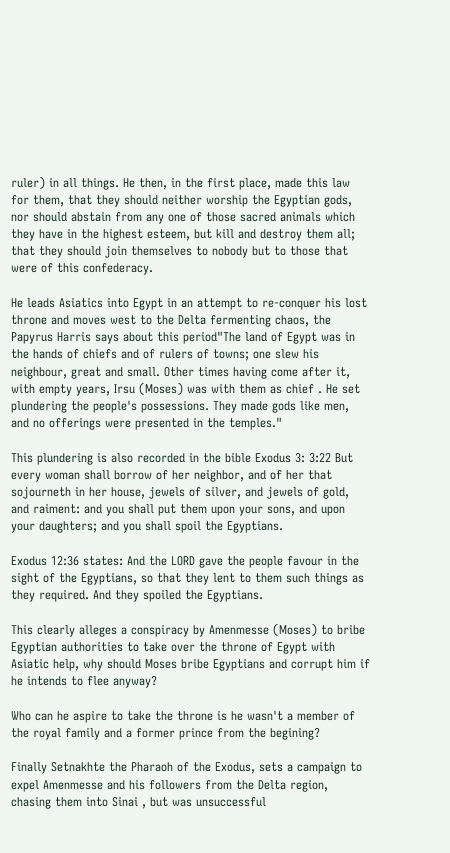ruler) in all things. He then, in the first place, made this law for them, that they should neither worship the Egyptian gods, nor should abstain from any one of those sacred animals which they have in the highest esteem, but kill and destroy them all; that they should join themselves to nobody but to those that were of this confederacy.

He leads Asiatics into Egypt in an attempt to re-conquer his lost throne and moves west to the Delta fermenting chaos, the Papyrus Harris says about this period"The land of Egypt was in the hands of chiefs and of rulers of towns; one slew his neighbour, great and small. Other times having come after it, with empty years, Irsu (Moses) was with them as chief . He set plundering the people's possessions. They made gods like men, and no offerings were presented in the temples."

This plundering is also recorded in the bible Exodus 3: 3:22 But every woman shall borrow of her neighbor, and of her that sojourneth in her house, jewels of silver, and jewels of gold, and raiment: and you shall put them upon your sons, and upon your daughters; and you shall spoil the Egyptians.

Exodus 12:36 states: And the LORD gave the people favour in the sight of the Egyptians, so that they lent to them such things as they required. And they spoiled the Egyptians.

This clearly alleges a conspiracy by Amenmesse (Moses) to bribe Egyptian authorities to take over the throne of Egypt with Asiatic help, why should Moses bribe Egyptians and corrupt him if he intends to flee anyway?

Who can he aspire to take the throne is he wasn't a member of the royal family and a former prince from the begining?

Finally Setnakhte the Pharaoh of the Exodus, sets a campaign to expel Amenmesse and his followers from the Delta region, chasing them into Sinai , but was unsuccessful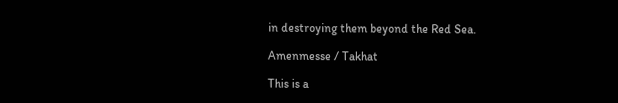in destroying them beyond the Red Sea.

Amenmesse / Takhat

This is a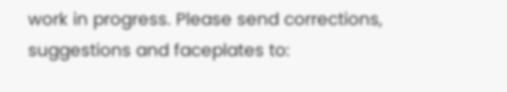work in progress. Please send corrections, suggestions and faceplates to: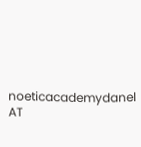noeticacademydanel AT